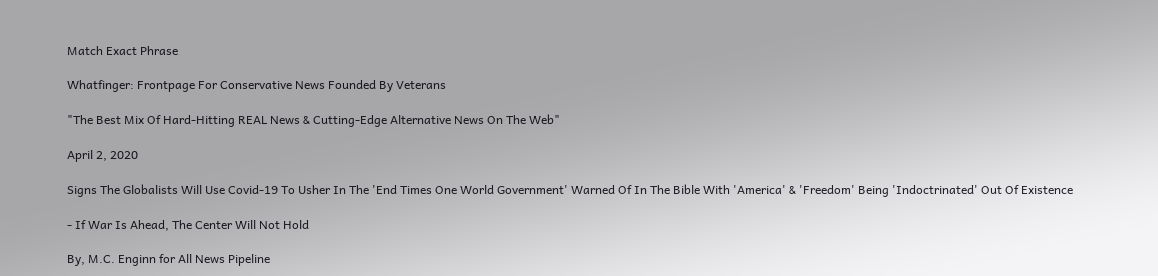Match Exact Phrase

Whatfinger: Frontpage For Conservative News Founded By Veterans

"The Best Mix Of Hard-Hitting REAL News & Cutting-Edge Alternative News On The Web"

April 2, 2020

Signs The Globalists Will Use Covid-19 To Usher In The 'End Times One World Government' Warned Of In The Bible With 'America' & 'Freedom' Being 'Indoctrinated' Out Of Existence

- If War Is Ahead, The Center Will Not Hold

By, M.C. Enginn for All News Pipeline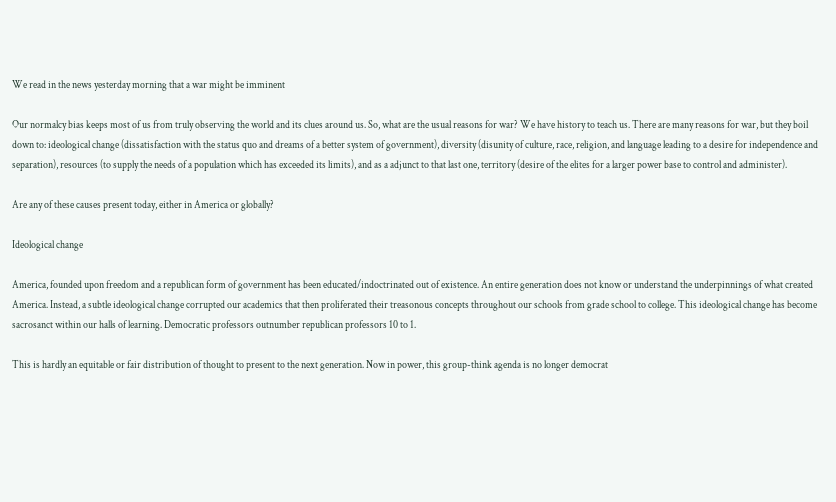We read in the news yesterday morning that a war might be imminent

Our normalcy bias keeps most of us from truly observing the world and its clues around us. So, what are the usual reasons for war? We have history to teach us. There are many reasons for war, but they boil down to: ideological change (dissatisfaction with the status quo and dreams of a better system of government), diversity (disunity of culture, race, religion, and language leading to a desire for independence and separation), resources (to supply the needs of a population which has exceeded its limits), and as a adjunct to that last one, territory (desire of the elites for a larger power base to control and administer).

Are any of these causes present today, either in America or globally?

Ideological change

America, founded upon freedom and a republican form of government has been educated/indoctrinated out of existence. An entire generation does not know or understand the underpinnings of what created America. Instead, a subtle ideological change corrupted our academics that then proliferated their treasonous concepts throughout our schools from grade school to college. This ideological change has become sacrosanct within our halls of learning. Democratic professors outnumber republican professors 10 to 1.

This is hardly an equitable or fair distribution of thought to present to the next generation. Now in power, this group-think agenda is no longer democrat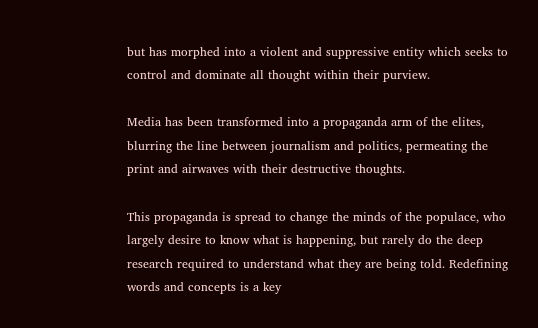but has morphed into a violent and suppressive entity which seeks to control and dominate all thought within their purview.

Media has been transformed into a propaganda arm of the elites, blurring the line between journalism and politics, permeating the print and airwaves with their destructive thoughts.

This propaganda is spread to change the minds of the populace, who largely desire to know what is happening, but rarely do the deep research required to understand what they are being told. Redefining words and concepts is a key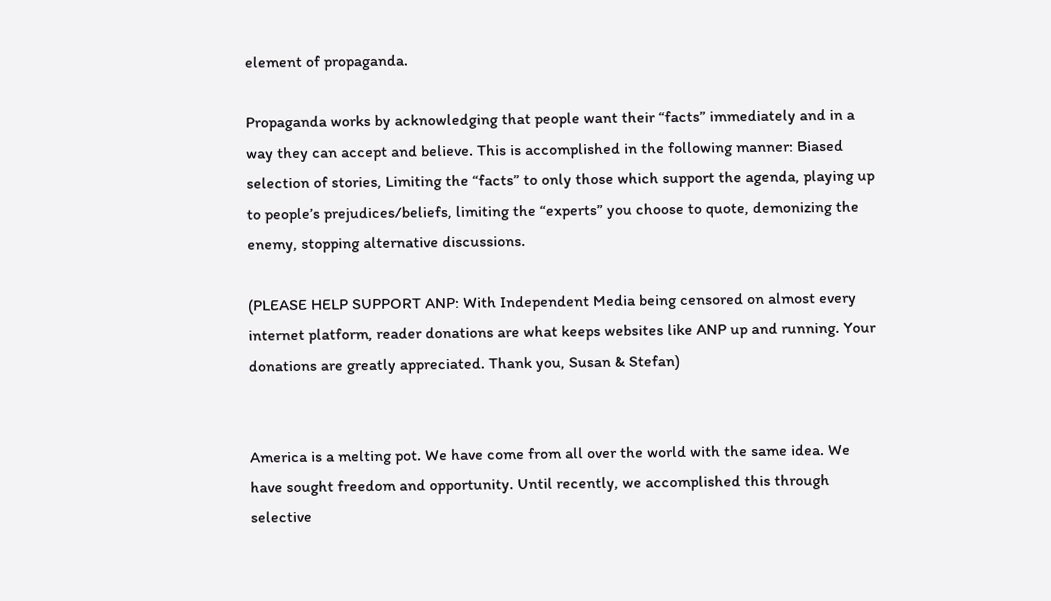element of propaganda.

Propaganda works by acknowledging that people want their “facts” immediately and in a way they can accept and believe. This is accomplished in the following manner: Biased selection of stories, Limiting the “facts” to only those which support the agenda, playing up to people’s prejudices/beliefs, limiting the “experts” you choose to quote, demonizing the enemy, stopping alternative discussions.

(PLEASE HELP SUPPORT ANP: With Independent Media being censored on almost every internet platform, reader donations are what keeps websites like ANP up and running. Your donations are greatly appreciated. Thank you, Susan & Stefan)


America is a melting pot. We have come from all over the world with the same idea. We have sought freedom and opportunity. Until recently, we accomplished this through selective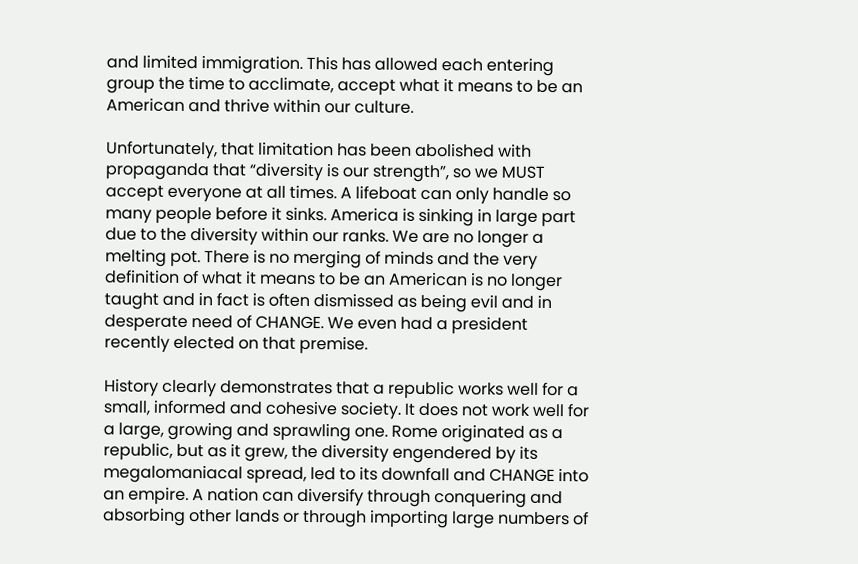and limited immigration. This has allowed each entering group the time to acclimate, accept what it means to be an American and thrive within our culture.

Unfortunately, that limitation has been abolished with propaganda that “diversity is our strength”, so we MUST accept everyone at all times. A lifeboat can only handle so many people before it sinks. America is sinking in large part due to the diversity within our ranks. We are no longer a melting pot. There is no merging of minds and the very definition of what it means to be an American is no longer taught and in fact is often dismissed as being evil and in desperate need of CHANGE. We even had a president recently elected on that premise.

History clearly demonstrates that a republic works well for a small, informed and cohesive society. It does not work well for a large, growing and sprawling one. Rome originated as a republic, but as it grew, the diversity engendered by its megalomaniacal spread, led to its downfall and CHANGE into an empire. A nation can diversify through conquering and absorbing other lands or through importing large numbers of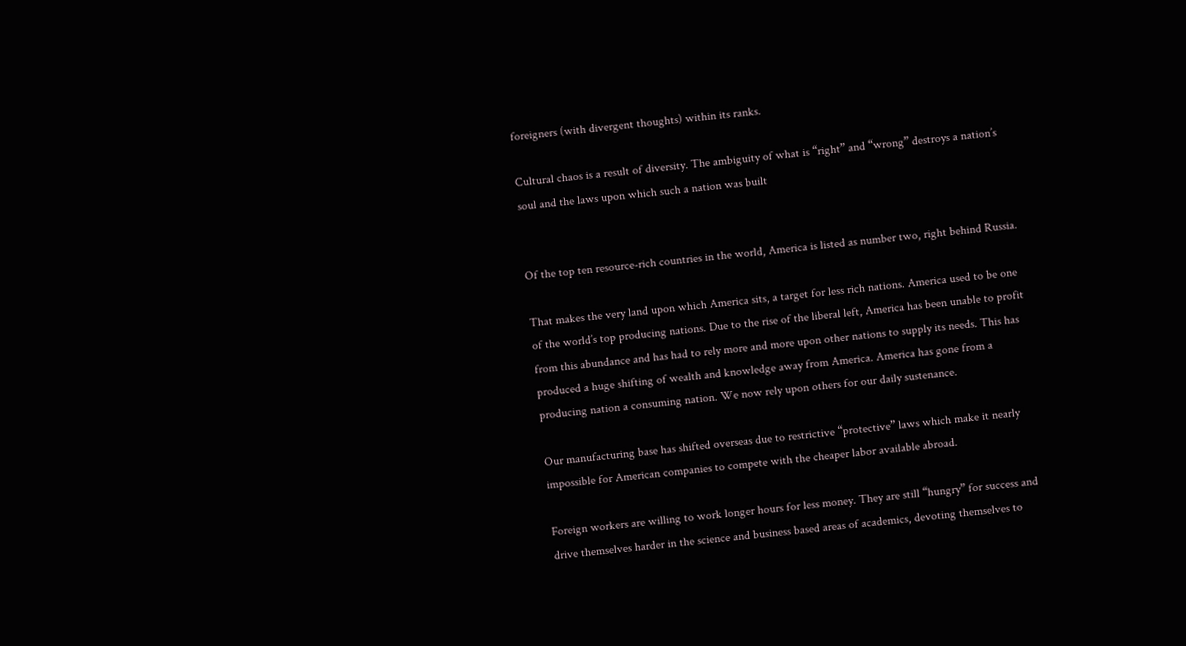foreigners (with divergent thoughts) within its ranks.

Cultural chaos is a result of diversity. The ambiguity of what is “right” and “wrong” destroys a nation’s soul and the laws upon which such a nation was built


Of the top ten resource-rich countries in the world, America is listed as number two, right behind Russia.

That makes the very land upon which America sits, a target for less rich nations. America used to be one of the world’s top producing nations. Due to the rise of the liberal left, America has been unable to profit from this abundance and has had to rely more and more upon other nations to supply its needs. This has produced a huge shifting of wealth and knowledge away from America. America has gone from a producing nation a consuming nation. We now rely upon others for our daily sustenance.

Our manufacturing base has shifted overseas due to restrictive “protective” laws which make it nearly impossible for American companies to compete with the cheaper labor available abroad.

Foreign workers are willing to work longer hours for less money. They are still “hungry” for success and drive themselves harder in the science and business based areas of academics, devoting themselves to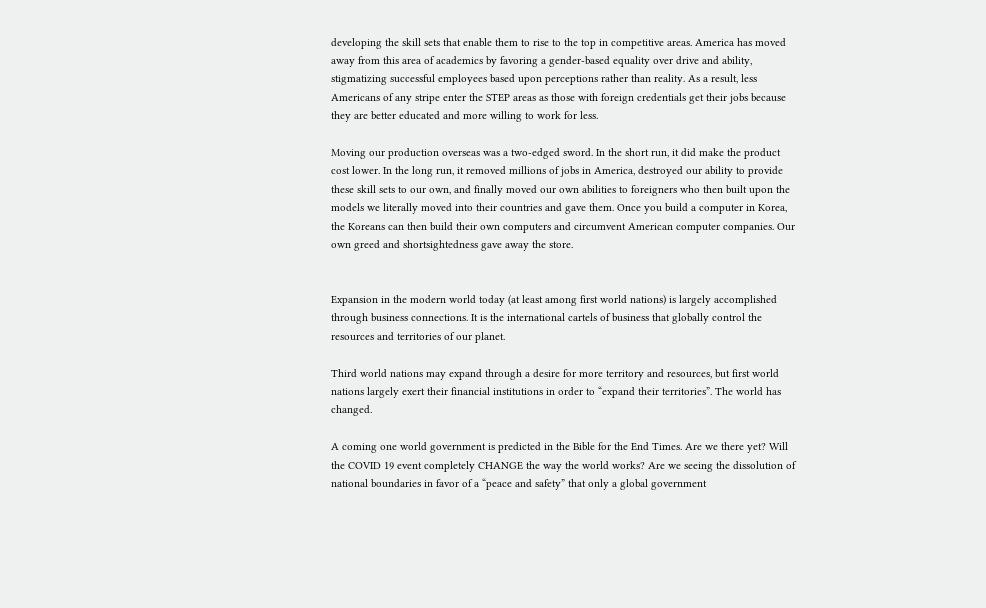developing the skill sets that enable them to rise to the top in competitive areas. America has moved away from this area of academics by favoring a gender-based equality over drive and ability, stigmatizing successful employees based upon perceptions rather than reality. As a result, less Americans of any stripe enter the STEP areas as those with foreign credentials get their jobs because they are better educated and more willing to work for less.

Moving our production overseas was a two-edged sword. In the short run, it did make the product cost lower. In the long run, it removed millions of jobs in America, destroyed our ability to provide these skill sets to our own, and finally moved our own abilities to foreigners who then built upon the models we literally moved into their countries and gave them. Once you build a computer in Korea, the Koreans can then build their own computers and circumvent American computer companies. Our own greed and shortsightedness gave away the store.


Expansion in the modern world today (at least among first world nations) is largely accomplished through business connections. It is the international cartels of business that globally control the resources and territories of our planet.

Third world nations may expand through a desire for more territory and resources, but first world nations largely exert their financial institutions in order to “expand their territories”. The world has changed.

A coming one world government is predicted in the Bible for the End Times. Are we there yet? Will the COVID 19 event completely CHANGE the way the world works? Are we seeing the dissolution of national boundaries in favor of a “peace and safety” that only a global government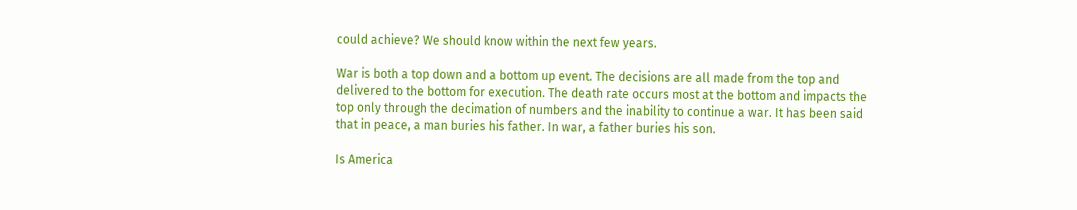could achieve? We should know within the next few years.

War is both a top down and a bottom up event. The decisions are all made from the top and delivered to the bottom for execution. The death rate occurs most at the bottom and impacts the top only through the decimation of numbers and the inability to continue a war. It has been said that in peace, a man buries his father. In war, a father buries his son.

Is America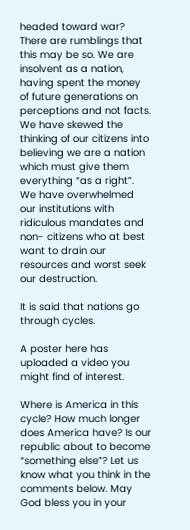headed toward war? There are rumblings that this may be so. We are insolvent as a nation, having spent the money of future generations on perceptions and not facts. We have skewed the thinking of our citizens into believing we are a nation which must give them everything “as a right”. We have overwhelmed our institutions with ridiculous mandates and non- citizens who at best want to drain our resources and worst seek our destruction.

It is said that nations go through cycles.

A poster here has uploaded a video you might find of interest.

Where is America in this cycle? How much longer does America have? Is our republic about to become “something else”? Let us know what you think in the comments below. May God bless you in your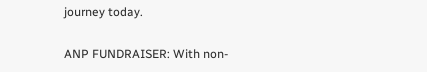journey today.

ANP FUNDRAISER: With non-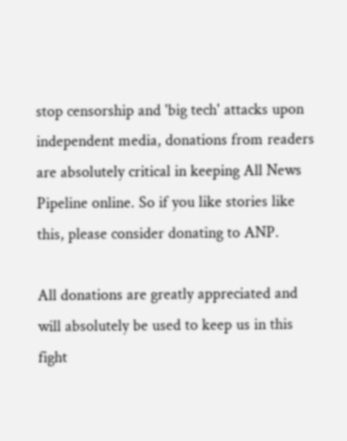stop censorship and 'big tech' attacks upon independent media, donations from readers are absolutely critical in keeping All News Pipeline online. So if you like stories like this, please consider donating to ANP.

All donations are greatly appreciated and will absolutely be used to keep us in this fight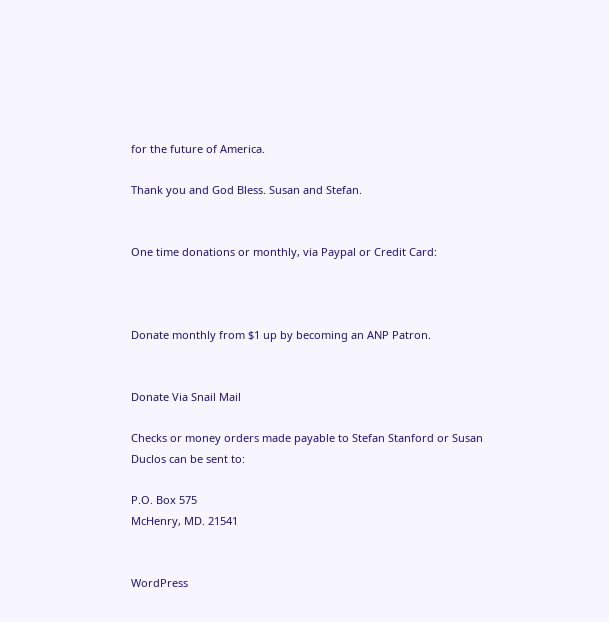for the future of America.

Thank you and God Bless. Susan and Stefan.


One time donations or monthly, via Paypal or Credit Card:



Donate monthly from $1 up by becoming an ANP Patron.


Donate Via Snail Mail

Checks or money orders made payable to Stefan Stanford or Susan Duclos can be sent to:

P.O. Box 575
McHenry, MD. 21541


WordPress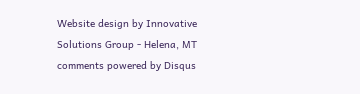Website design by Innovative Solutions Group - Helena, MT
comments powered by Disqus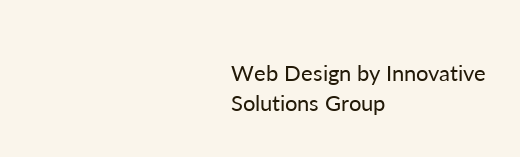Web Design by Innovative Solutions Group